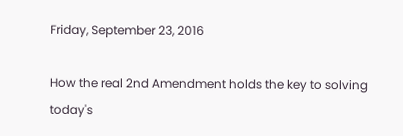Friday, September 23, 2016

How the real 2nd Amendment holds the key to solving today's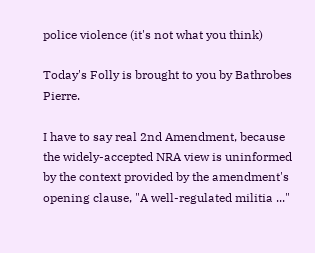police violence (it's not what you think)

Today's Folly is brought to you by Bathrobes Pierre.

I have to say real 2nd Amendment, because the widely-accepted NRA view is uninformed by the context provided by the amendment's opening clause, "A well-regulated militia ..."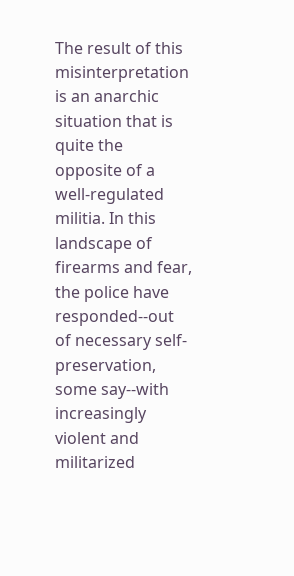The result of this misinterpretation is an anarchic situation that is quite the opposite of a well-regulated militia. In this landscape of firearms and fear, the police have responded--out of necessary self-preservation, some say--with increasingly violent and militarized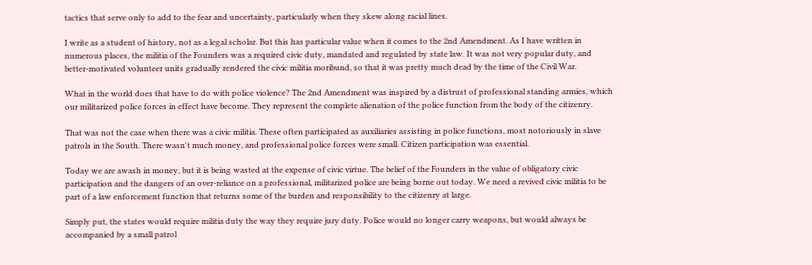tactics that serve only to add to the fear and uncertainty, particularly when they skew along racial lines.

I write as a student of history, not as a legal scholar. But this has particular value when it comes to the 2nd Amendment. As I have written in numerous places, the militia of the Founders was a required civic duty, mandated and regulated by state law. It was not very popular duty, and better-motivated volunteer units gradually rendered the civic militia moribund, so that it was pretty much dead by the time of the Civil War.

What in the world does that have to do with police violence? The 2nd Amendment was inspired by a distrust of professional standing armies, which our militarized police forces in effect have become. They represent the complete alienation of the police function from the body of the citizenry.

That was not the case when there was a civic militia. These often participated as auxiliaries assisting in police functions, most notoriously in slave patrols in the South. There wasn't much money, and professional police forces were small. Citizen participation was essential.

Today we are awash in money, but it is being wasted at the expense of civic virtue. The belief of the Founders in the value of obligatory civic participation and the dangers of an over-reliance on a professional, militarized police are being borne out today. We need a revived civic militia to be part of a law enforcement function that returns some of the burden and responsibility to the citizenry at large.

Simply put, the states would require militia duty the way they require jury duty. Police would no longer carry weapons, but would always be accompanied by a small patrol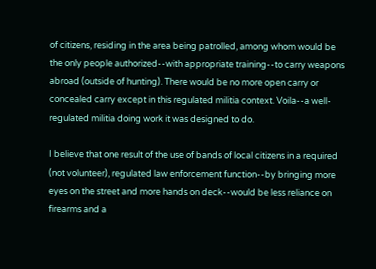of citizens, residing in the area being patrolled, among whom would be the only people authorized--with appropriate training--to carry weapons abroad (outside of hunting). There would be no more open carry or concealed carry except in this regulated militia context. Voila--a well-regulated militia doing work it was designed to do.

I believe that one result of the use of bands of local citizens in a required (not volunteer), regulated law enforcement function--by bringing more eyes on the street and more hands on deck--would be less reliance on firearms and a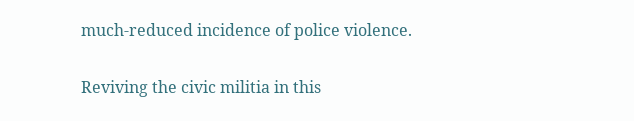much-reduced incidence of police violence.

Reviving the civic militia in this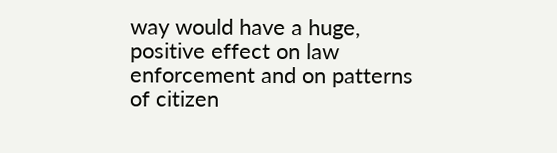way would have a huge, positive effect on law enforcement and on patterns of citizen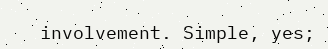involvement. Simple, yes;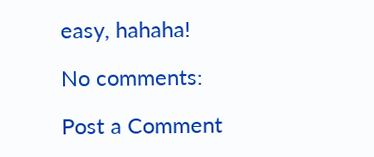easy, hahaha!

No comments:

Post a Comment